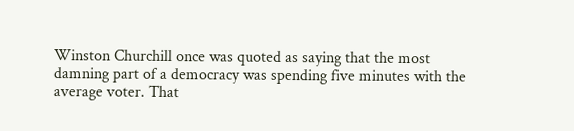Winston Churchill once was quoted as saying that the most damning part of a democracy was spending five minutes with the average voter. That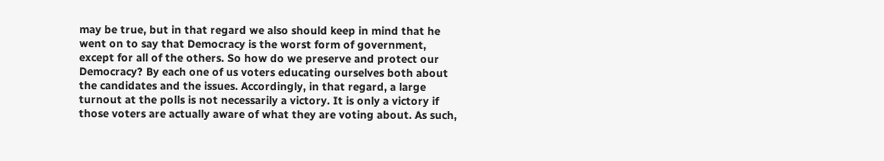may be true, but in that regard we also should keep in mind that he went on to say that Democracy is the worst form of government, except for all of the others. So how do we preserve and protect our Democracy? By each one of us voters educating ourselves both about the candidates and the issues. Accordingly, in that regard, a large turnout at the polls is not necessarily a victory. It is only a victory if those voters are actually aware of what they are voting about. As such,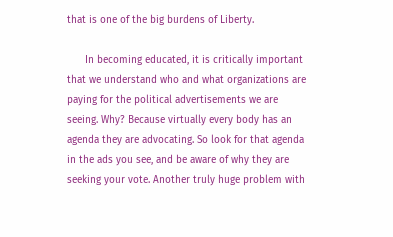that is one of the big burdens of Liberty.

      In becoming educated, it is critically important that we understand who and what organizations are paying for the political advertisements we are seeing. Why? Because virtually every body has an agenda they are advocating. So look for that agenda in the ads you see, and be aware of why they are seeking your vote. Another truly huge problem with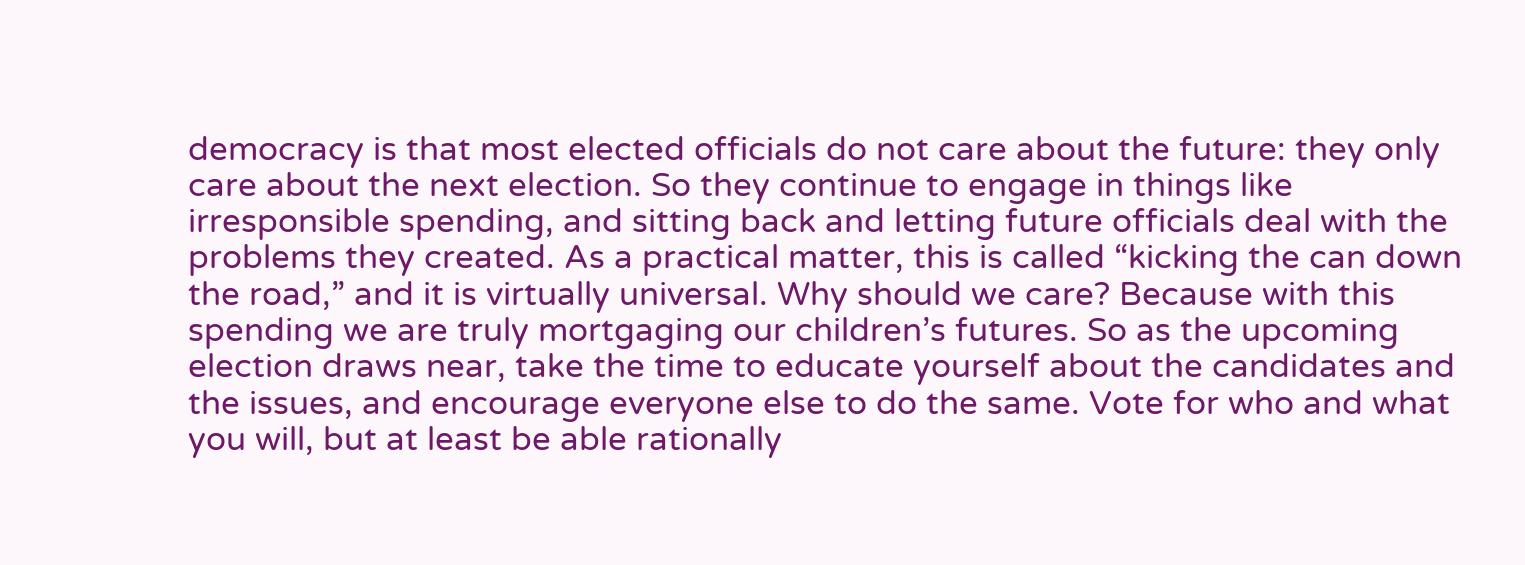democracy is that most elected officials do not care about the future: they only care about the next election. So they continue to engage in things like irresponsible spending, and sitting back and letting future officials deal with the problems they created. As a practical matter, this is called “kicking the can down the road,” and it is virtually universal. Why should we care? Because with this spending we are truly mortgaging our children’s futures. So as the upcoming election draws near, take the time to educate yourself about the candidates and the issues, and encourage everyone else to do the same. Vote for who and what you will, but at least be able rationally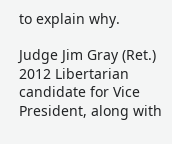to explain why.

Judge Jim Gray (Ret.)
2012 Libertarian candidate for Vice President, along with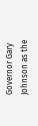Governor Gary Johnson as the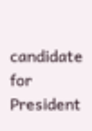candidate for President